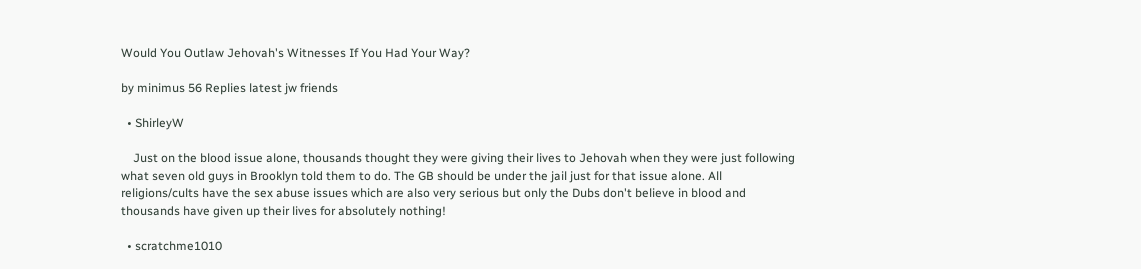Would You Outlaw Jehovah's Witnesses If You Had Your Way?

by minimus 56 Replies latest jw friends

  • ShirleyW

    Just on the blood issue alone, thousands thought they were giving their lives to Jehovah when they were just following what seven old guys in Brooklyn told them to do. The GB should be under the jail just for that issue alone. All religions/cults have the sex abuse issues which are also very serious but only the Dubs don't believe in blood and thousands have given up their lives for absolutely nothing!

  • scratchme1010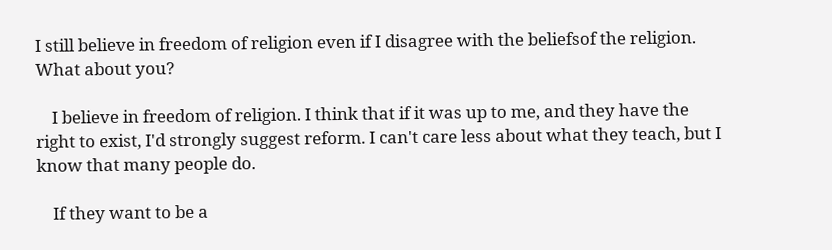I still believe in freedom of religion even if I disagree with the beliefsof the religion. What about you?

    I believe in freedom of religion. I think that if it was up to me, and they have the right to exist, I'd strongly suggest reform. I can't care less about what they teach, but I know that many people do.

    If they want to be a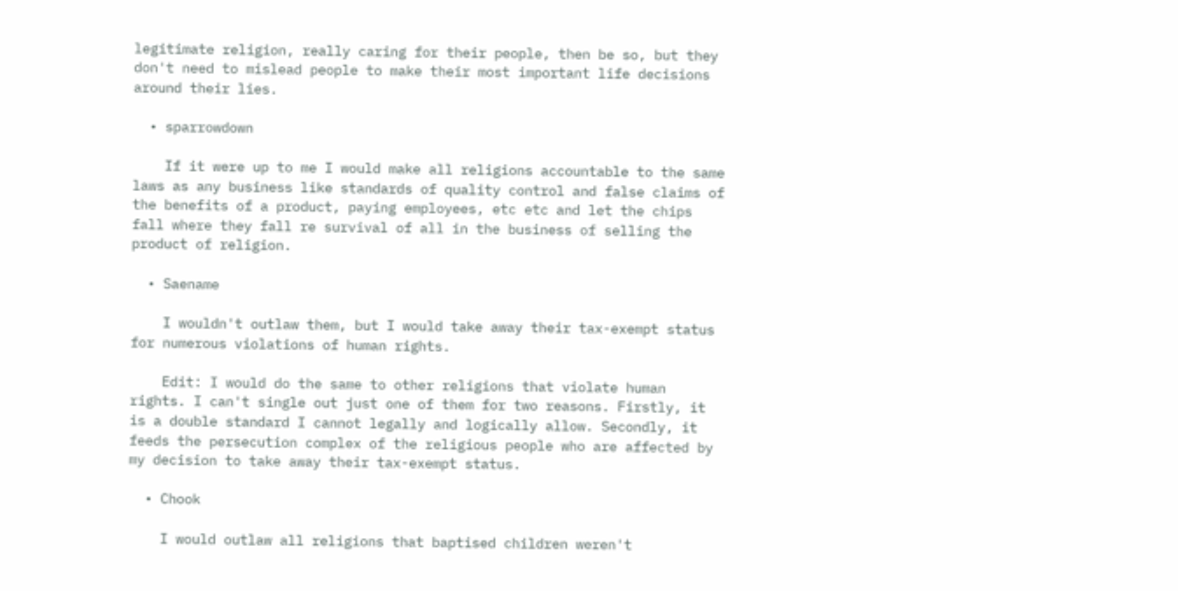legitimate religion, really caring for their people, then be so, but they don't need to mislead people to make their most important life decisions around their lies.

  • sparrowdown

    If it were up to me I would make all religions accountable to the same laws as any business like standards of quality control and false claims of the benefits of a product, paying employees, etc etc and let the chips fall where they fall re survival of all in the business of selling the product of religion.

  • Saename

    I wouldn't outlaw them, but I would take away their tax-exempt status for numerous violations of human rights.

    Edit: I would do the same to other religions that violate human rights. I can't single out just one of them for two reasons. Firstly, it is a double standard I cannot legally and logically allow. Secondly, it feeds the persecution complex of the religious people who are affected by my decision to take away their tax-exempt status.

  • Chook

    I would outlaw all religions that baptised children weren't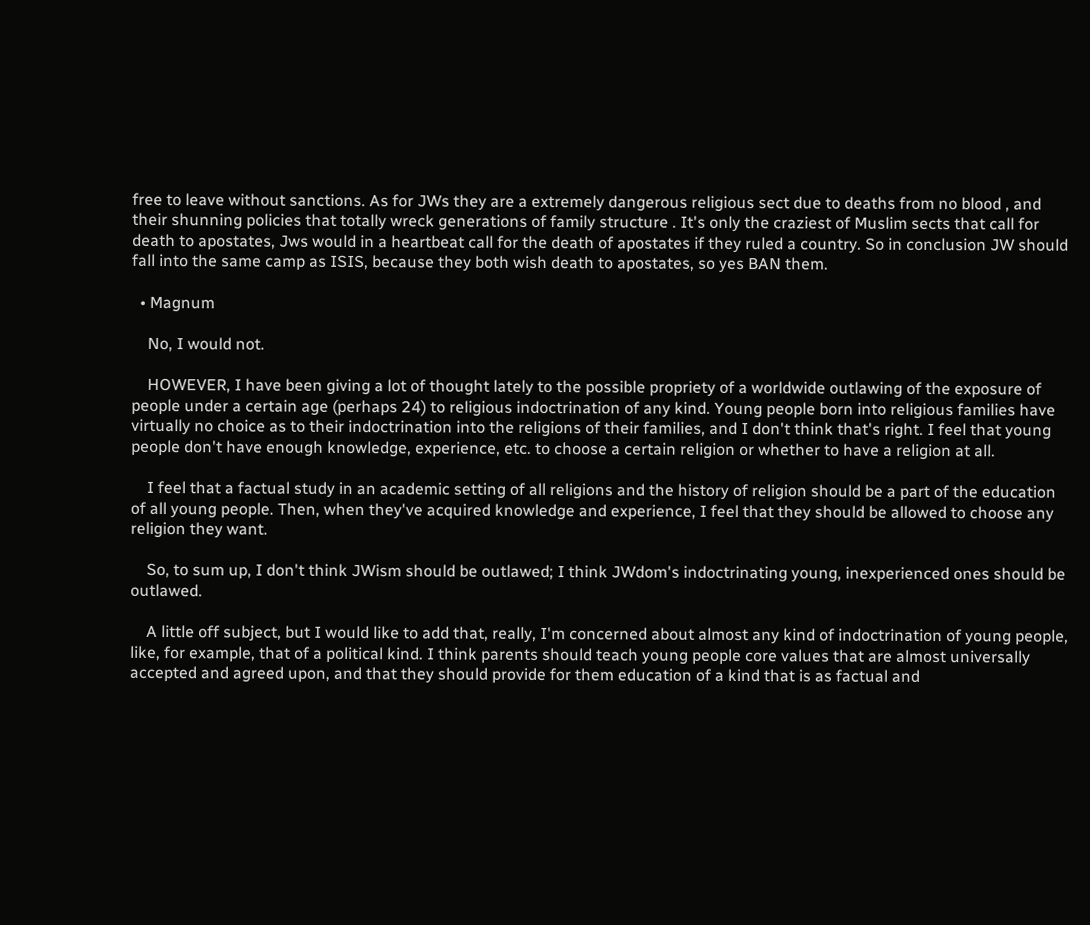free to leave without sanctions. As for JWs they are a extremely dangerous religious sect due to deaths from no blood , and their shunning policies that totally wreck generations of family structure . It's only the craziest of Muslim sects that call for death to apostates, Jws would in a heartbeat call for the death of apostates if they ruled a country. So in conclusion JW should fall into the same camp as ISIS, because they both wish death to apostates, so yes BAN them.

  • Magnum

    No, I would not.

    HOWEVER, I have been giving a lot of thought lately to the possible propriety of a worldwide outlawing of the exposure of people under a certain age (perhaps 24) to religious indoctrination of any kind. Young people born into religious families have virtually no choice as to their indoctrination into the religions of their families, and I don't think that's right. I feel that young people don't have enough knowledge, experience, etc. to choose a certain religion or whether to have a religion at all.

    I feel that a factual study in an academic setting of all religions and the history of religion should be a part of the education of all young people. Then, when they've acquired knowledge and experience, I feel that they should be allowed to choose any religion they want.

    So, to sum up, I don't think JWism should be outlawed; I think JWdom's indoctrinating young, inexperienced ones should be outlawed.

    A little off subject, but I would like to add that, really, I'm concerned about almost any kind of indoctrination of young people, like, for example, that of a political kind. I think parents should teach young people core values that are almost universally accepted and agreed upon, and that they should provide for them education of a kind that is as factual and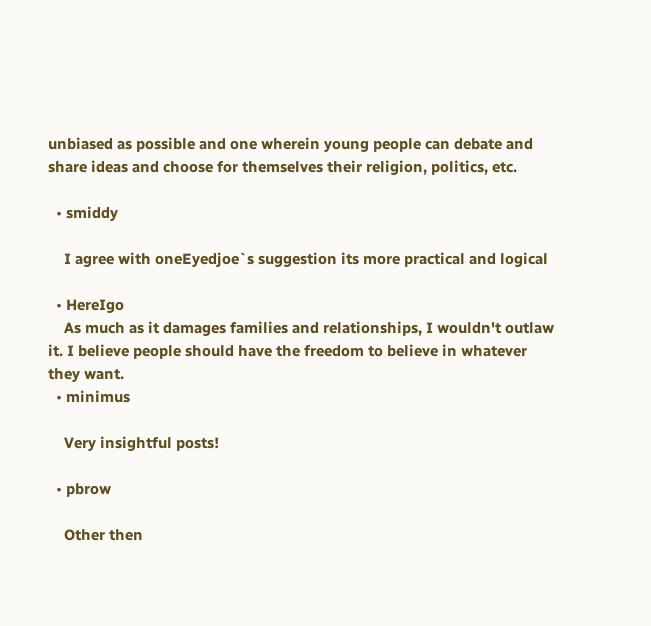unbiased as possible and one wherein young people can debate and share ideas and choose for themselves their religion, politics, etc.

  • smiddy

    I agree with oneEyedjoe`s suggestion its more practical and logical

  • HereIgo
    As much as it damages families and relationships, I wouldn't outlaw it. I believe people should have the freedom to believe in whatever they want.
  • minimus

    Very insightful posts!

  • pbrow

    Other then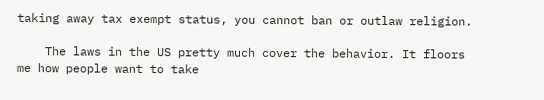taking away tax exempt status, you cannot ban or outlaw religion.

    The laws in the US pretty much cover the behavior. It floors me how people want to take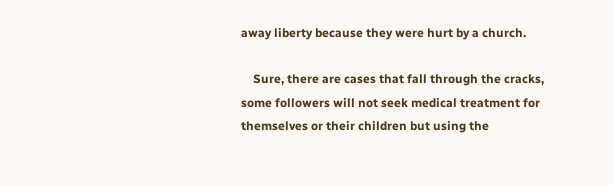away liberty because they were hurt by a church.

    Sure, there are cases that fall through the cracks, some followers will not seek medical treatment for themselves or their children but using the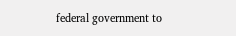federal government to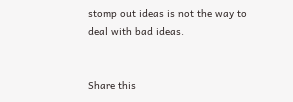stomp out ideas is not the way to deal with bad ideas.


Share this